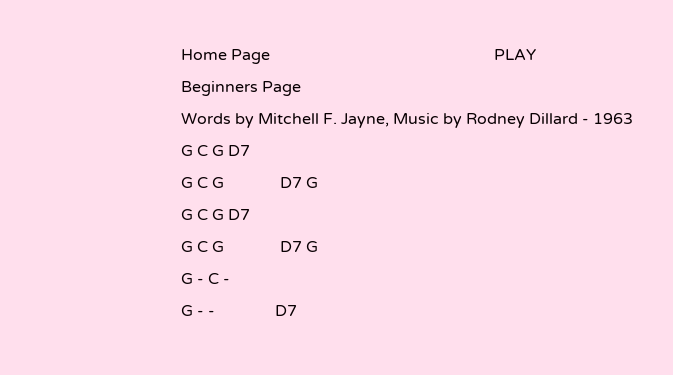Home Page                                                        PLAY                                                Beginners Page
Words by Mitchell F. Jayne, Music by Rodney Dillard - 1963
G C G D7
G C G              D7 G
G C G D7
G C G              D7 G
G - C -
G - -               D7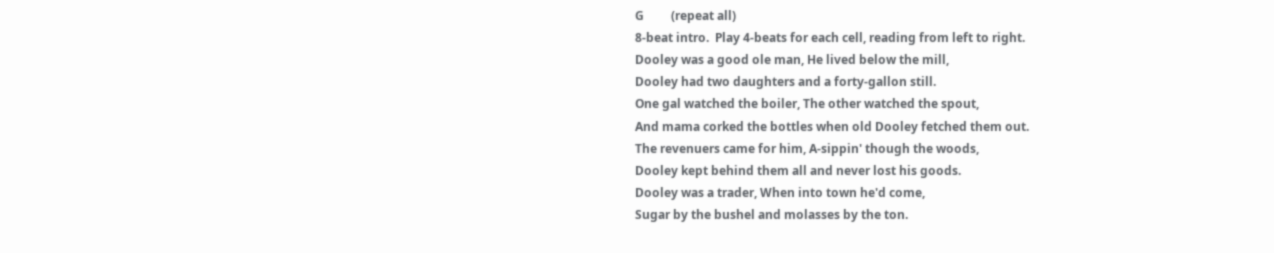G         (repeat all)
8-beat intro.  Play 4-beats for each cell, reading from left to right.
Dooley was a good ole man, He lived below the mill,
Dooley had two daughters and a forty-gallon still.
One gal watched the boiler, The other watched the spout,
And mama corked the bottles when old Dooley fetched them out.
The revenuers came for him, A-sippin' though the woods,
Dooley kept behind them all and never lost his goods.
Dooley was a trader, When into town he'd come,
Sugar by the bushel and molasses by the ton.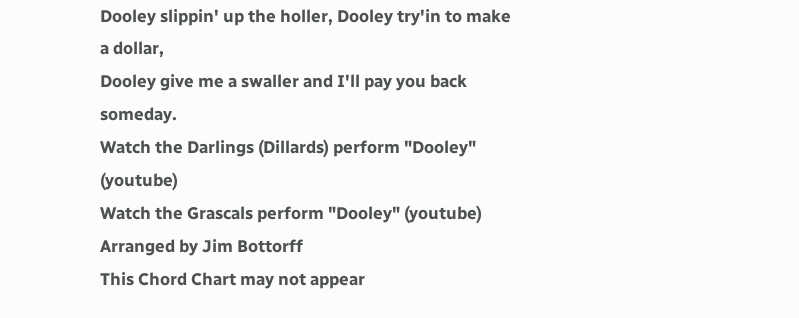Dooley slippin' up the holler, Dooley try'in to make a dollar,
Dooley give me a swaller and I'll pay you back someday.
Watch the Darlings (Dillards) perform "Dooley" (youtube)
Watch the Grascals perform "Dooley" (youtube)
Arranged by Jim Bottorff
This Chord Chart may not appear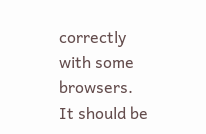correctly with some browsers.  It should be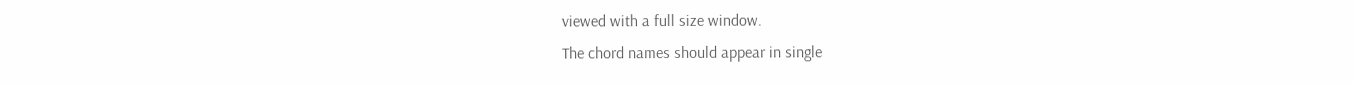viewed with a full size window.
The chord names should appear in single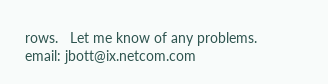rows.   Let me know of any problems.
email: jbott@ix.netcom.com